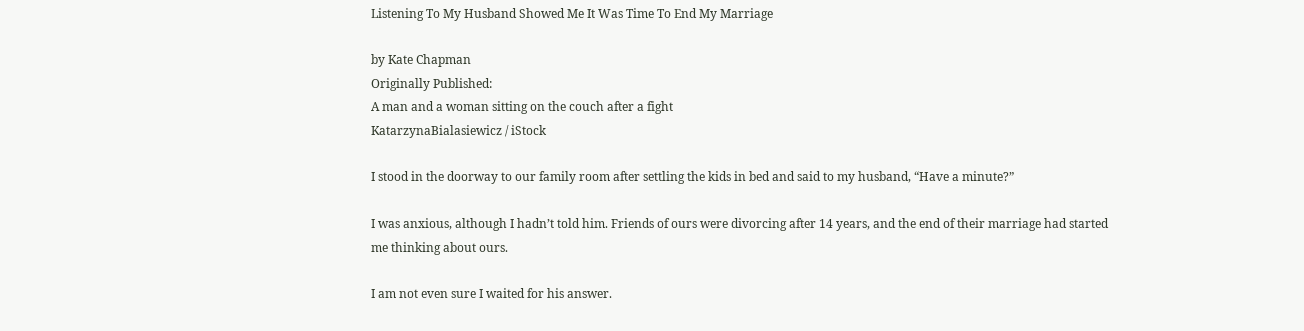Listening To My Husband Showed Me It Was Time To End My Marriage

by Kate Chapman
Originally Published:
A man and a woman sitting on the couch after a fight
KatarzynaBialasiewicz / iStock

I stood in the doorway to our family room after settling the kids in bed and said to my husband, “Have a minute?”

I was anxious, although I hadn’t told him. Friends of ours were divorcing after 14 years, and the end of their marriage had started me thinking about ours.

I am not even sure I waited for his answer.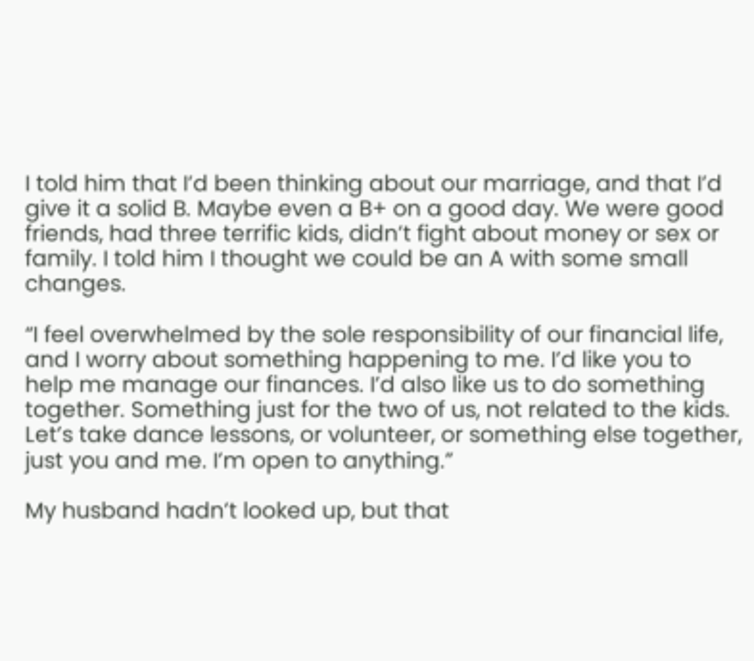I told him that I’d been thinking about our marriage, and that I’d give it a solid B. Maybe even a B+ on a good day. We were good friends, had three terrific kids, didn’t fight about money or sex or family. I told him I thought we could be an A with some small changes.

“I feel overwhelmed by the sole responsibility of our financial life, and I worry about something happening to me. I’d like you to help me manage our finances. I’d also like us to do something together. Something just for the two of us, not related to the kids. Let’s take dance lessons, or volunteer, or something else together, just you and me. I’m open to anything.”

My husband hadn’t looked up, but that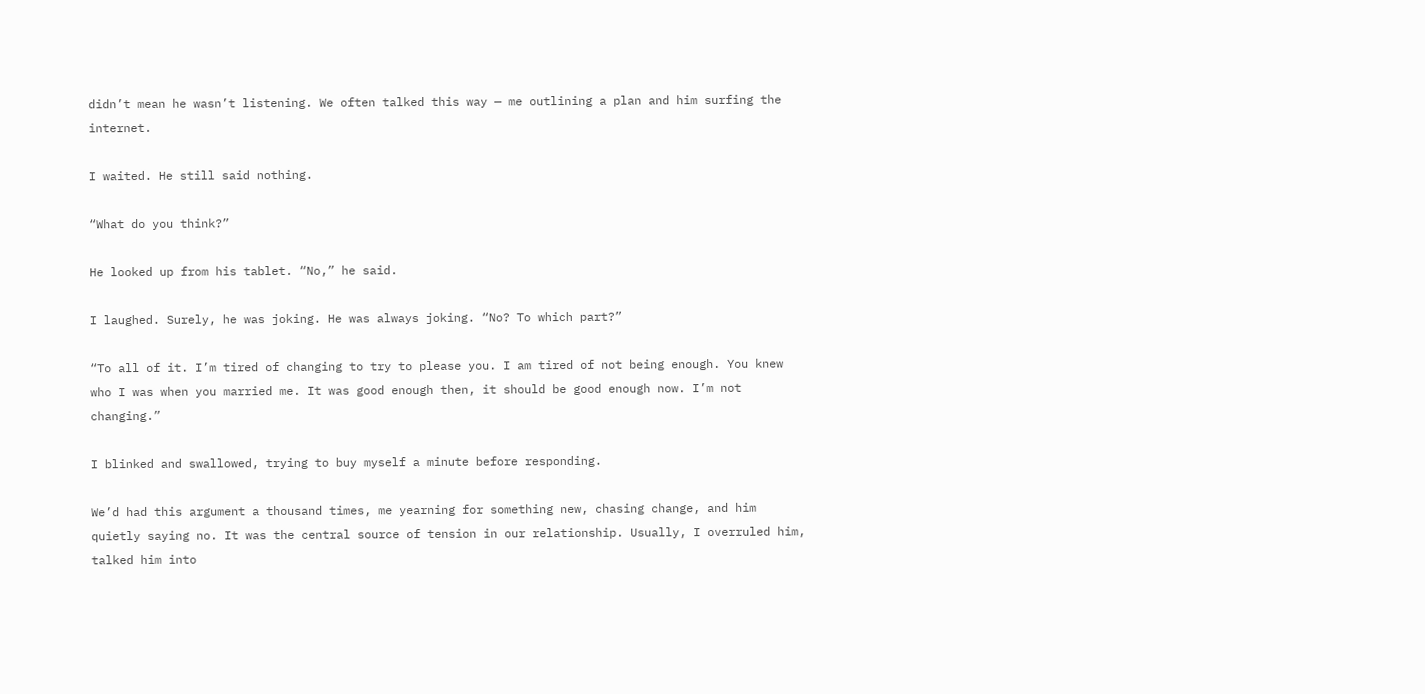didn’t mean he wasn’t listening. We often talked this way — me outlining a plan and him surfing the internet.

I waited. He still said nothing.

“What do you think?”

He looked up from his tablet. “No,” he said.

I laughed. Surely, he was joking. He was always joking. “No? To which part?”

“To all of it. I’m tired of changing to try to please you. I am tired of not being enough. You knew who I was when you married me. It was good enough then, it should be good enough now. I’m not changing.”

I blinked and swallowed, trying to buy myself a minute before responding.

We’d had this argument a thousand times, me yearning for something new, chasing change, and him quietly saying no. It was the central source of tension in our relationship. Usually, I overruled him, talked him into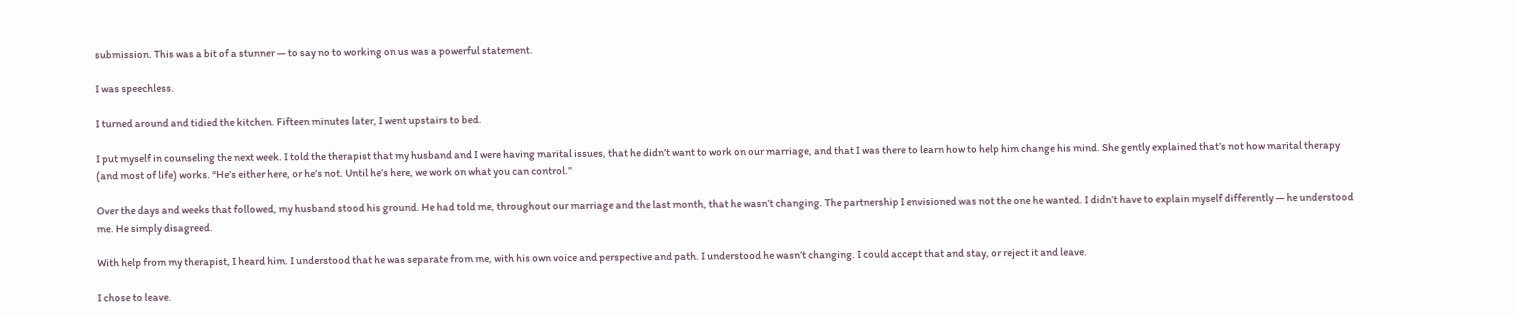submission. This was a bit of a stunner — to say no to working on us was a powerful statement.

I was speechless.

I turned around and tidied the kitchen. Fifteen minutes later, I went upstairs to bed.

I put myself in counseling the next week. I told the therapist that my husband and I were having marital issues, that he didn’t want to work on our marriage, and that I was there to learn how to help him change his mind. She gently explained that’s not how marital therapy (and most of life) works. “He’s either here, or he’s not. Until he’s here, we work on what you can control.”

Over the days and weeks that followed, my husband stood his ground. He had told me, throughout our marriage and the last month, that he wasn’t changing. The partnership I envisioned was not the one he wanted. I didn’t have to explain myself differently — he understood me. He simply disagreed.

With help from my therapist, I heard him. I understood that he was separate from me, with his own voice and perspective and path. I understood he wasn’t changing. I could accept that and stay, or reject it and leave.

I chose to leave.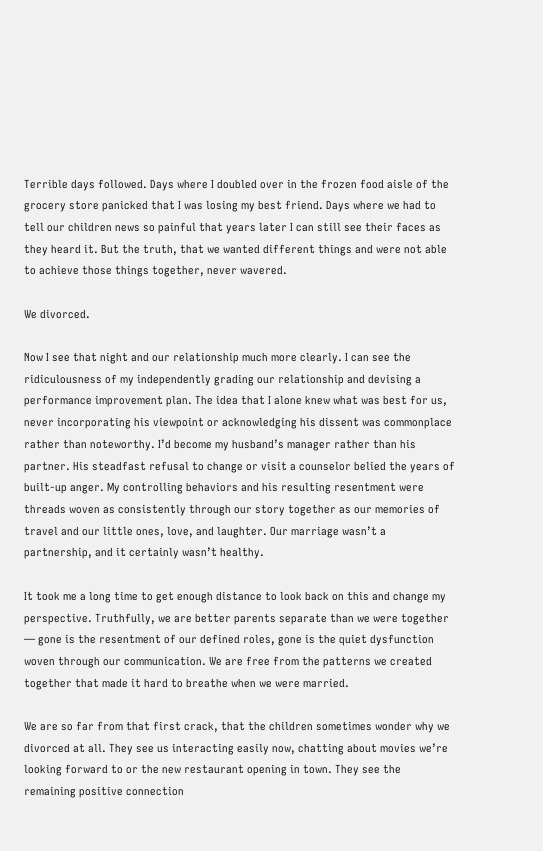Terrible days followed. Days where I doubled over in the frozen food aisle of the grocery store panicked that I was losing my best friend. Days where we had to tell our children news so painful that years later I can still see their faces as they heard it. But the truth, that we wanted different things and were not able to achieve those things together, never wavered.

We divorced.

Now I see that night and our relationship much more clearly. I can see the ridiculousness of my independently grading our relationship and devising a performance improvement plan. The idea that I alone knew what was best for us, never incorporating his viewpoint or acknowledging his dissent was commonplace rather than noteworthy. I’d become my husband’s manager rather than his partner. His steadfast refusal to change or visit a counselor belied the years of built-up anger. My controlling behaviors and his resulting resentment were threads woven as consistently through our story together as our memories of travel and our little ones, love, and laughter. Our marriage wasn’t a partnership, and it certainly wasn’t healthy.

It took me a long time to get enough distance to look back on this and change my perspective. Truthfully, we are better parents separate than we were together — gone is the resentment of our defined roles, gone is the quiet dysfunction woven through our communication. We are free from the patterns we created together that made it hard to breathe when we were married.

We are so far from that first crack, that the children sometimes wonder why we divorced at all. They see us interacting easily now, chatting about movies we’re looking forward to or the new restaurant opening in town. They see the remaining positive connection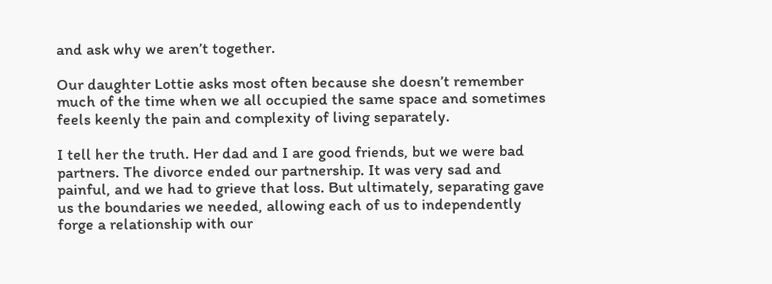and ask why we aren’t together.

Our daughter Lottie asks most often because she doesn’t remember much of the time when we all occupied the same space and sometimes feels keenly the pain and complexity of living separately.

I tell her the truth. Her dad and I are good friends, but we were bad partners. The divorce ended our partnership. It was very sad and painful, and we had to grieve that loss. But ultimately, separating gave us the boundaries we needed, allowing each of us to independently forge a relationship with our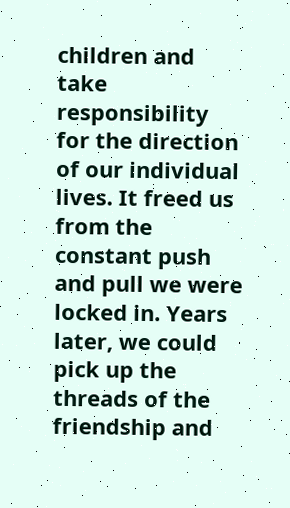children and take responsibility for the direction of our individual lives. It freed us from the constant push and pull we were locked in. Years later, we could pick up the threads of the friendship and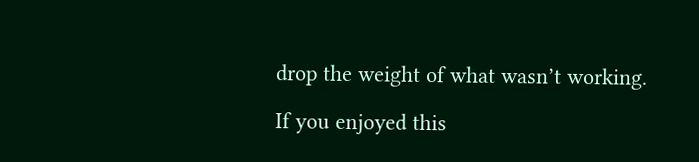drop the weight of what wasn’t working.

If you enjoyed this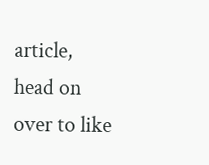article, head on over to like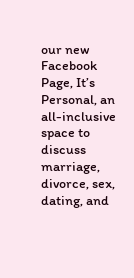our new Facebook Page, It’s Personal, an all-inclusive space to discuss marriage, divorce, sex, dating, and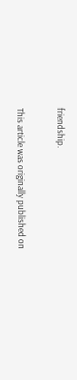friendship.

This article was originally published on